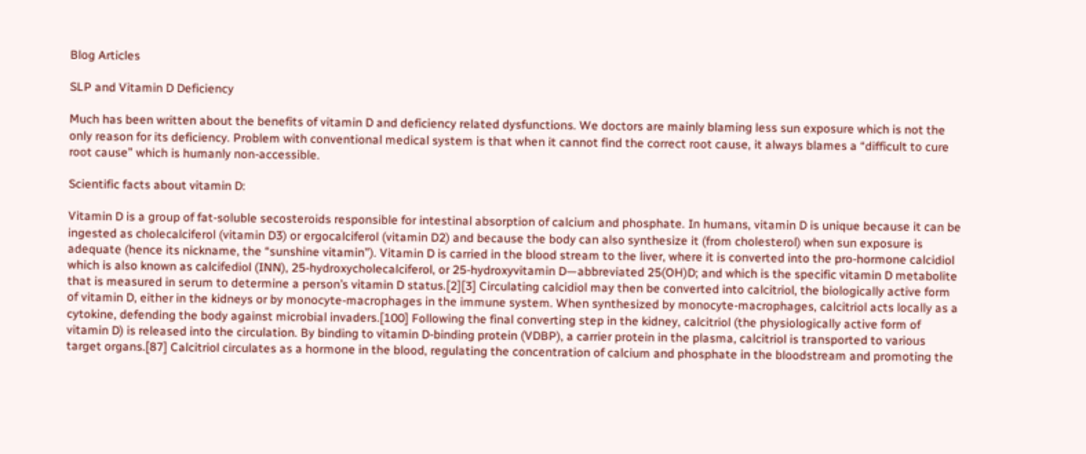Blog Articles

SLP and Vitamin D Deficiency

Much has been written about the benefits of vitamin D and deficiency related dysfunctions. We doctors are mainly blaming less sun exposure which is not the only reason for its deficiency. Problem with conventional medical system is that when it cannot find the correct root cause, it always blames a “difficult to cure root cause” which is humanly non-accessible.

Scientific facts about vitamin D:

Vitamin D is a group of fat-soluble secosteroids responsible for intestinal absorption of calcium and phosphate. In humans, vitamin D is unique because it can be ingested as cholecalciferol (vitamin D3) or ergocalciferol (vitamin D2) and because the body can also synthesize it (from cholesterol) when sun exposure is adequate (hence its nickname, the “sunshine vitamin”). Vitamin D is carried in the blood stream to the liver, where it is converted into the pro-hormone calcidiol which is also known as calcifediol (INN), 25-hydroxycholecalciferol, or 25-hydroxyvitamin D—abbreviated 25(OH)D; and which is the specific vitamin D metabolite that is measured in serum to determine a person’s vitamin D status.[2][3] Circulating calcidiol may then be converted into calcitriol, the biologically active form of vitamin D, either in the kidneys or by monocyte-macrophages in the immune system. When synthesized by monocyte-macrophages, calcitriol acts locally as a cytokine, defending the body against microbial invaders.[100] Following the final converting step in the kidney, calcitriol (the physiologically active form of vitamin D) is released into the circulation. By binding to vitamin D-binding protein (VDBP), a carrier protein in the plasma, calcitriol is transported to various target organs.[87] Calcitriol circulates as a hormone in the blood, regulating the concentration of calcium and phosphate in the bloodstream and promoting the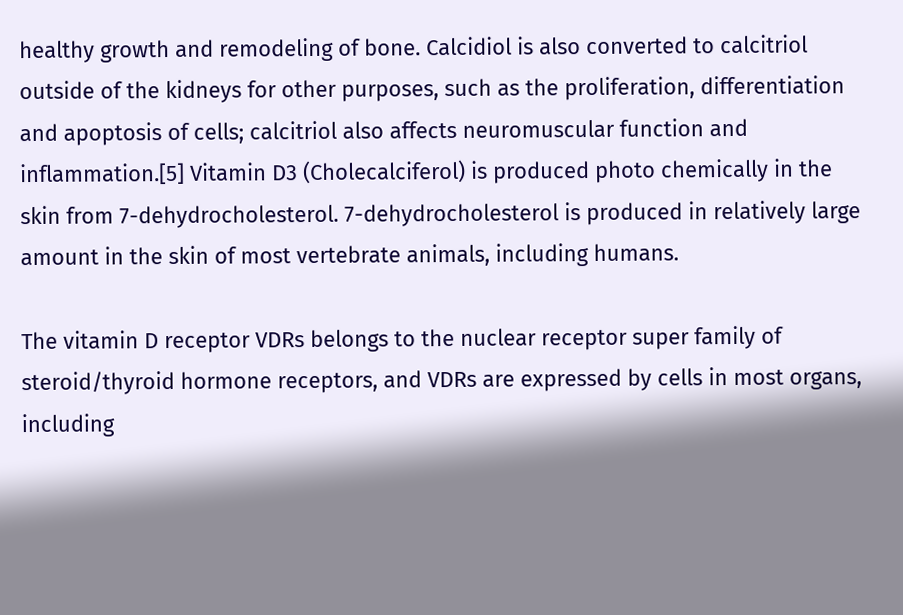healthy growth and remodeling of bone. Calcidiol is also converted to calcitriol outside of the kidneys for other purposes, such as the proliferation, differentiation and apoptosis of cells; calcitriol also affects neuromuscular function and inflammation.[5] Vitamin D3 (Cholecalciferol) is produced photo chemically in the skin from 7-dehydrocholesterol. 7-dehydrocholesterol is produced in relatively large amount in the skin of most vertebrate animals, including humans.

The vitamin D receptor VDRs belongs to the nuclear receptor super family of steroid/thyroid hormone receptors, and VDRs are expressed by cells in most organs, including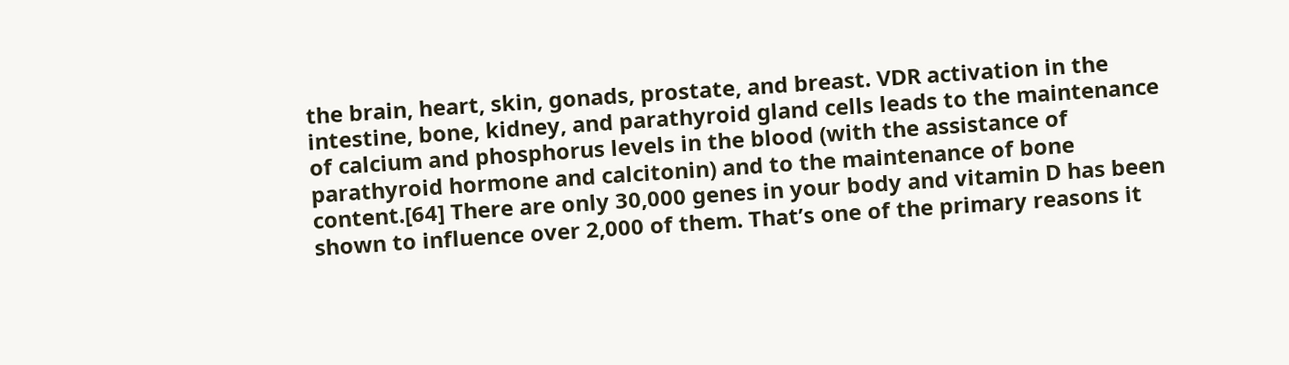the brain, heart, skin, gonads, prostate, and breast. VDR activation in the intestine, bone, kidney, and parathyroid gland cells leads to the maintenance of calcium and phosphorus levels in the blood (with the assistance of parathyroid hormone and calcitonin) and to the maintenance of bone content.[64] There are only 30,000 genes in your body and vitamin D has been shown to influence over 2,000 of them. That’s one of the primary reasons it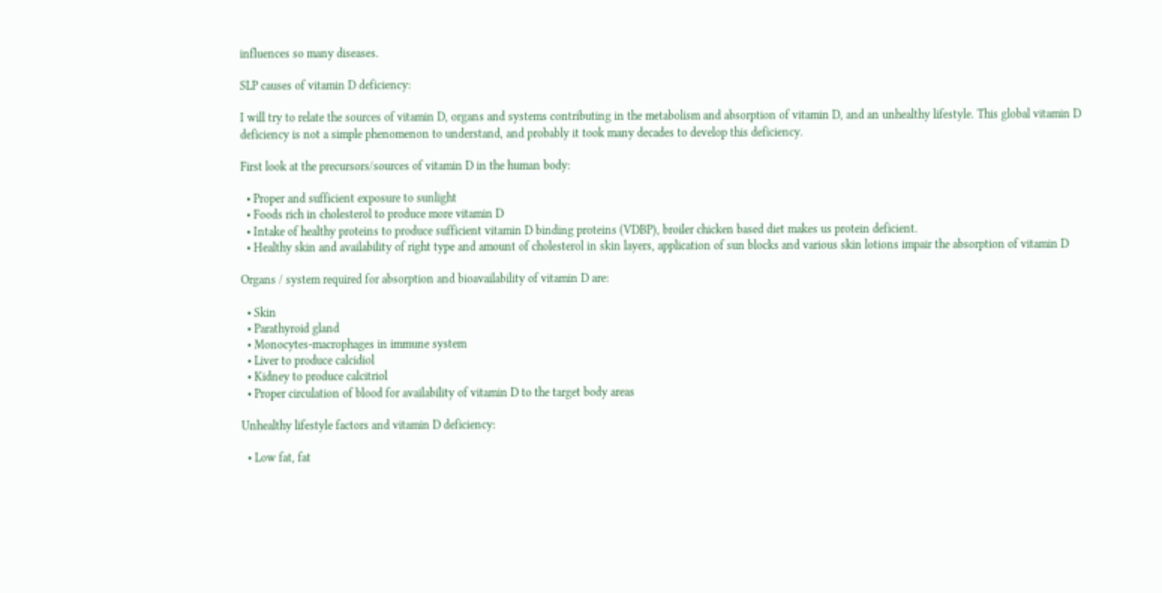influences so many diseases.

SLP causes of vitamin D deficiency:

I will try to relate the sources of vitamin D, organs and systems contributing in the metabolism and absorption of vitamin D, and an unhealthy lifestyle. This global vitamin D deficiency is not a simple phenomenon to understand, and probably it took many decades to develop this deficiency.

First look at the precursors/sources of vitamin D in the human body:

  • Proper and sufficient exposure to sunlight
  • Foods rich in cholesterol to produce more vitamin D
  • Intake of healthy proteins to produce sufficient vitamin D binding proteins (VDBP), broiler chicken based diet makes us protein deficient.
  • Healthy skin and availability of right type and amount of cholesterol in skin layers, application of sun blocks and various skin lotions impair the absorption of vitamin D

Organs / system required for absorption and bioavailability of vitamin D are:

  • Skin
  • Parathyroid gland
  • Monocytes-macrophages in immune system
  • Liver to produce calcidiol
  • Kidney to produce calcitriol
  • Proper circulation of blood for availability of vitamin D to the target body areas

Unhealthy lifestyle factors and vitamin D deficiency:

  • Low fat, fat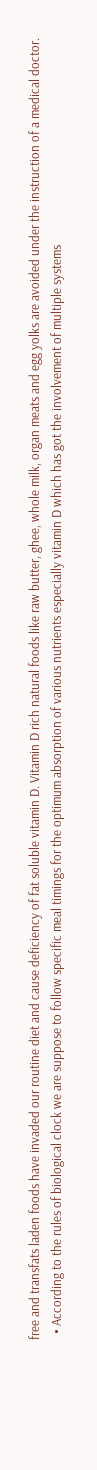free and transfats laden foods have invaded our routine diet and cause deficiency of fat soluble vitamin D. Vitamin D rich natural foods like raw butter, ghee, whole milk, organ meats and egg yolks are avoided under the instruction of a medical doctor.
  • According to the rules of biological clock we are suppose to follow specific meal timings for the optimum absorption of various nutrients especially vitamin D which has got the involvement of multiple systems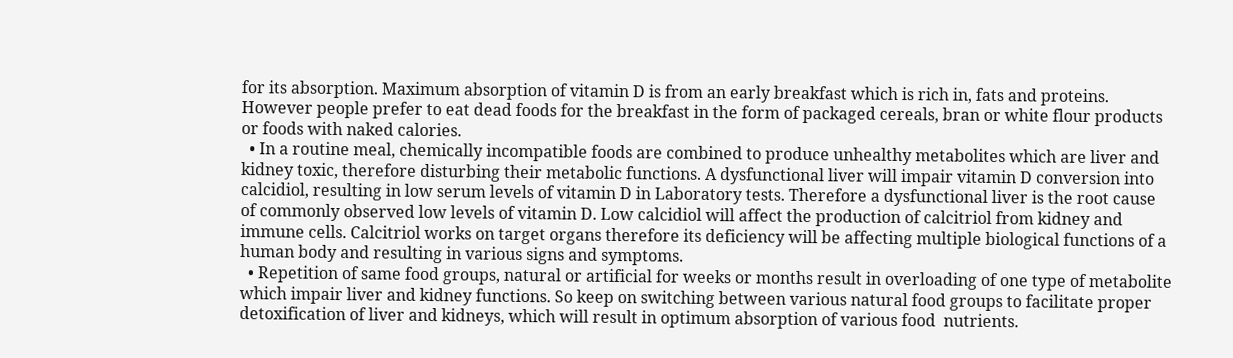for its absorption. Maximum absorption of vitamin D is from an early breakfast which is rich in, fats and proteins. However people prefer to eat dead foods for the breakfast in the form of packaged cereals, bran or white flour products or foods with naked calories.
  • In a routine meal, chemically incompatible foods are combined to produce unhealthy metabolites which are liver and kidney toxic, therefore disturbing their metabolic functions. A dysfunctional liver will impair vitamin D conversion into calcidiol, resulting in low serum levels of vitamin D in Laboratory tests. Therefore a dysfunctional liver is the root cause of commonly observed low levels of vitamin D. Low calcidiol will affect the production of calcitriol from kidney and immune cells. Calcitriol works on target organs therefore its deficiency will be affecting multiple biological functions of a human body and resulting in various signs and symptoms.
  • Repetition of same food groups, natural or artificial for weeks or months result in overloading of one type of metabolite which impair liver and kidney functions. So keep on switching between various natural food groups to facilitate proper detoxification of liver and kidneys, which will result in optimum absorption of various food  nutrients.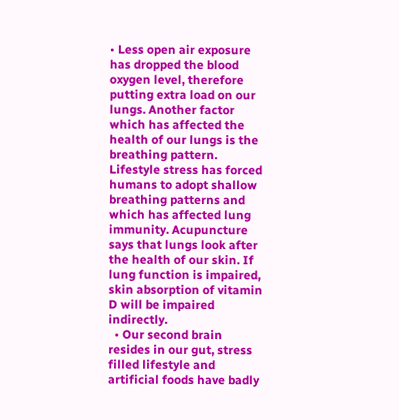• Less open air exposure has dropped the blood oxygen level, therefore putting extra load on our lungs. Another factor which has affected the health of our lungs is the breathing pattern. Lifestyle stress has forced humans to adopt shallow breathing patterns and which has affected lung immunity. Acupuncture says that lungs look after the health of our skin. If lung function is impaired, skin absorption of vitamin D will be impaired indirectly.
  • Our second brain resides in our gut, stress filled lifestyle and artificial foods have badly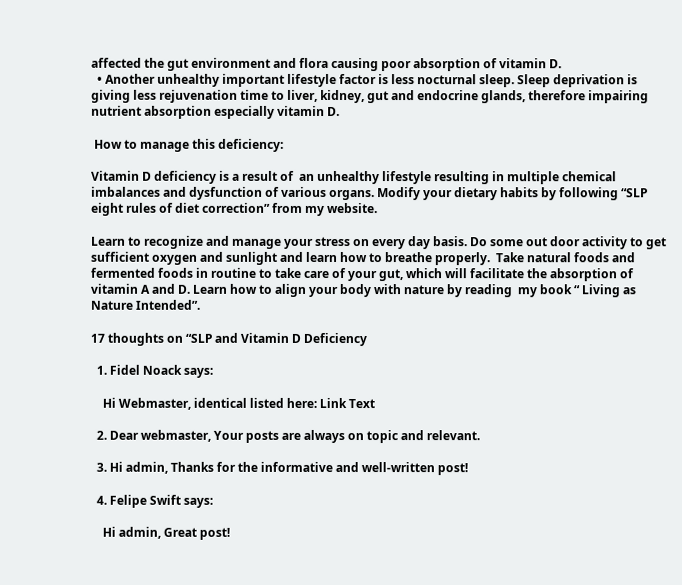affected the gut environment and flora causing poor absorption of vitamin D.
  • Another unhealthy important lifestyle factor is less nocturnal sleep. Sleep deprivation is giving less rejuvenation time to liver, kidney, gut and endocrine glands, therefore impairing nutrient absorption especially vitamin D.

 How to manage this deficiency:

Vitamin D deficiency is a result of  an unhealthy lifestyle resulting in multiple chemical imbalances and dysfunction of various organs. Modify your dietary habits by following “SLP eight rules of diet correction” from my website.

Learn to recognize and manage your stress on every day basis. Do some out door activity to get sufficient oxygen and sunlight and learn how to breathe properly.  Take natural foods and fermented foods in routine to take care of your gut, which will facilitate the absorption of vitamin A and D. Learn how to align your body with nature by reading  my book “ Living as Nature Intended”.

17 thoughts on “SLP and Vitamin D Deficiency

  1. Fidel Noack says:

    Hi Webmaster, identical listed here: Link Text

  2. Dear webmaster, Your posts are always on topic and relevant.

  3. Hi admin, Thanks for the informative and well-written post!

  4. Felipe Swift says:

    Hi admin, Great post!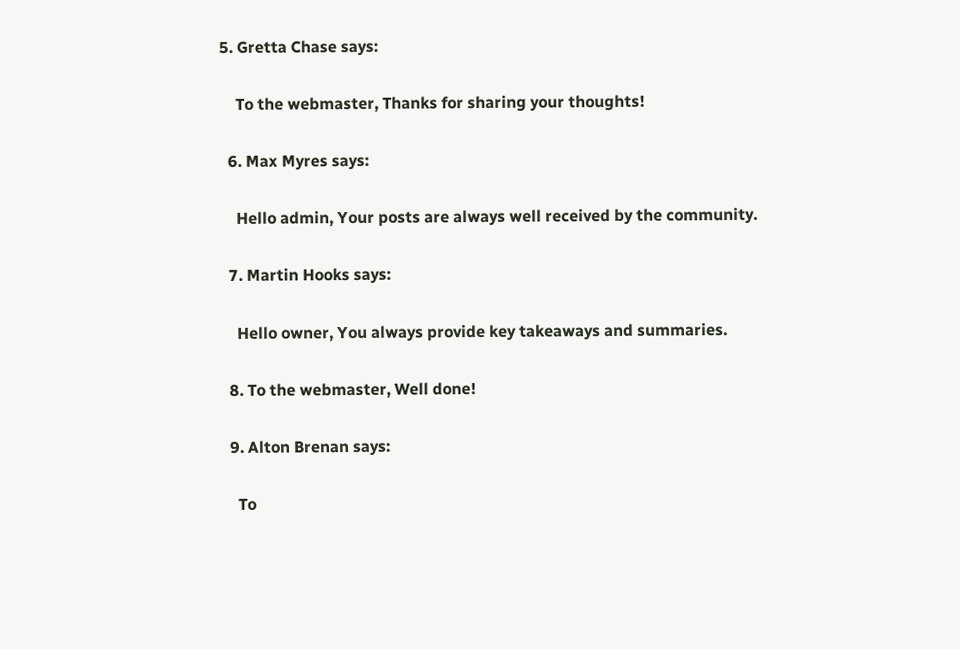5. Gretta Chase says:

    To the webmaster, Thanks for sharing your thoughts!

  6. Max Myres says:

    Hello admin, Your posts are always well received by the community.

  7. Martin Hooks says:

    Hello owner, You always provide key takeaways and summaries.

  8. To the webmaster, Well done!

  9. Alton Brenan says:

    To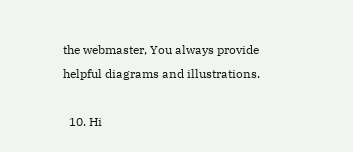the webmaster, You always provide helpful diagrams and illustrations.

  10. Hi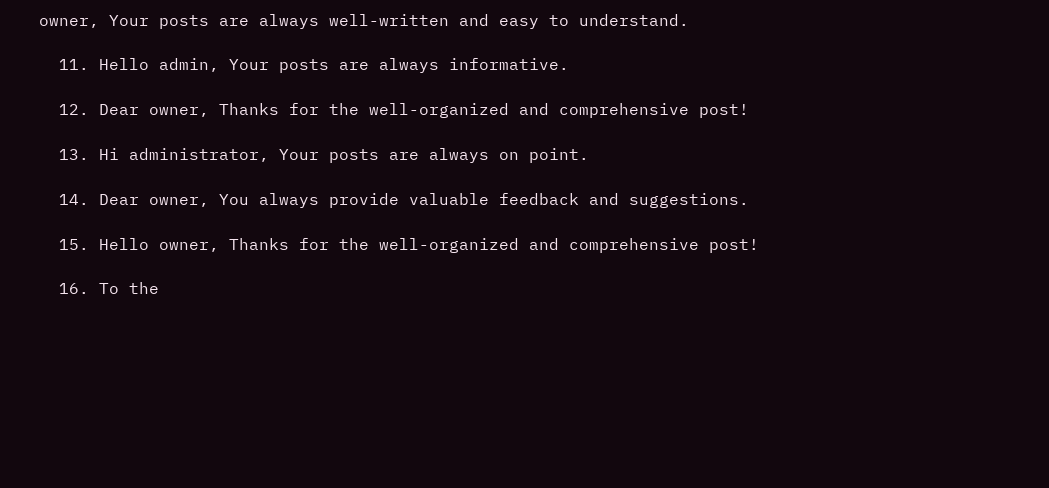owner, Your posts are always well-written and easy to understand.

  11. Hello admin, Your posts are always informative.

  12. Dear owner, Thanks for the well-organized and comprehensive post!

  13. Hi administrator, Your posts are always on point.

  14. Dear owner, You always provide valuable feedback and suggestions.

  15. Hello owner, Thanks for the well-organized and comprehensive post!

  16. To the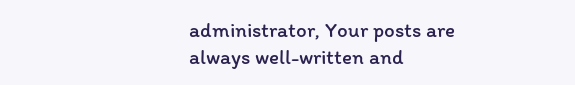administrator, Your posts are always well-written and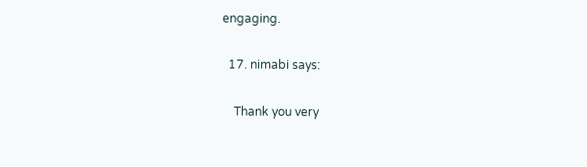engaging.

  17. nimabi says:

    Thank you very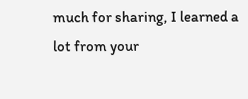much for sharing, I learned a lot from your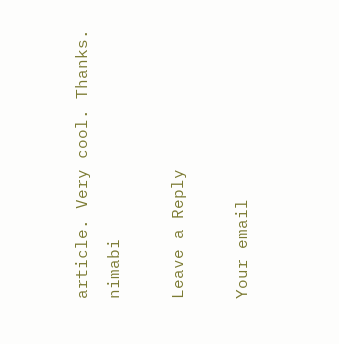article. Very cool. Thanks. nimabi

Leave a Reply

Your email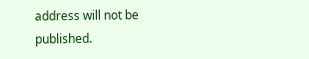address will not be published.